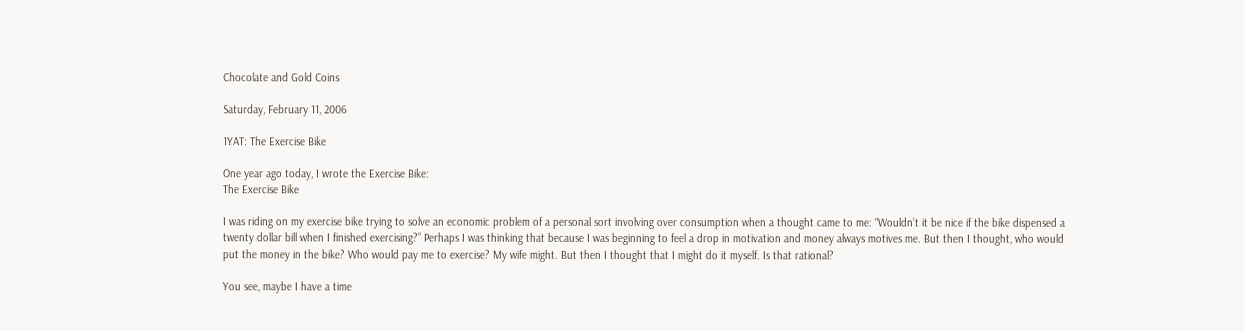Chocolate and Gold Coins

Saturday, February 11, 2006

1YAT: The Exercise Bike

One year ago today, I wrote the Exercise Bike:
The Exercise Bike

I was riding on my exercise bike trying to solve an economic problem of a personal sort involving over consumption when a thought came to me: “Wouldn’t it be nice if the bike dispensed a twenty dollar bill when I finished exercising?” Perhaps I was thinking that because I was beginning to feel a drop in motivation and money always motives me. But then I thought, who would put the money in the bike? Who would pay me to exercise? My wife might. But then I thought that I might do it myself. Is that rational?

You see, maybe I have a time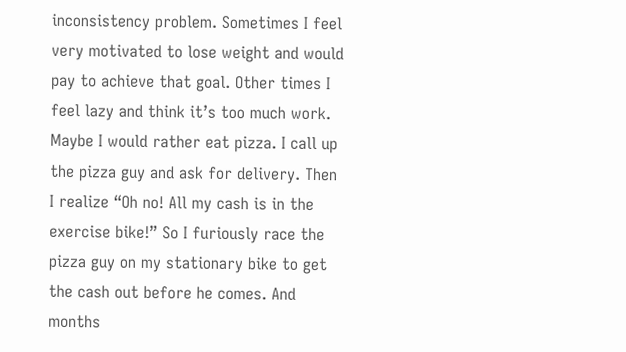inconsistency problem. Sometimes I feel very motivated to lose weight and would pay to achieve that goal. Other times I feel lazy and think it’s too much work. Maybe I would rather eat pizza. I call up the pizza guy and ask for delivery. Then I realize “Oh no! All my cash is in the exercise bike!” So I furiously race the pizza guy on my stationary bike to get the cash out before he comes. And months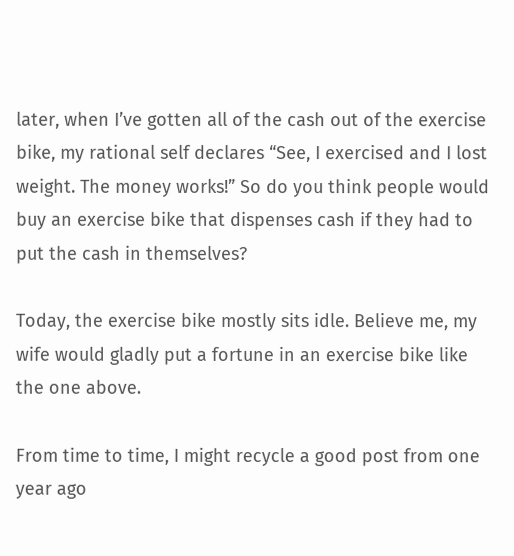later, when I’ve gotten all of the cash out of the exercise bike, my rational self declares “See, I exercised and I lost weight. The money works!” So do you think people would buy an exercise bike that dispenses cash if they had to put the cash in themselves?

Today, the exercise bike mostly sits idle. Believe me, my wife would gladly put a fortune in an exercise bike like the one above.

From time to time, I might recycle a good post from one year ago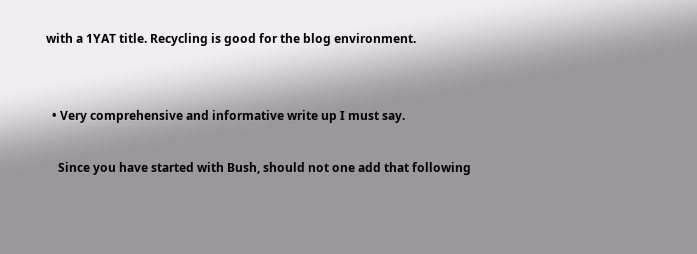with a 1YAT title. Recycling is good for the blog environment.


  • Very comprehensive and informative write up I must say.

    Since you have started with Bush, should not one add that following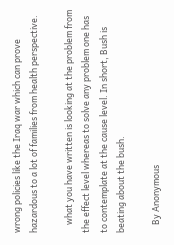wrong policies like the Iraq war which can prove hazardous to a lot of families from health perspective.

    what you have written is looking at the problem from the effect level whereas to solve any problem one has to contemplate at the cause level. In short, Bush is beating about the bush.

    By Anonymous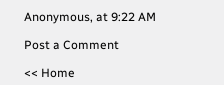Anonymous, at 9:22 AM

Post a Comment

<< Home